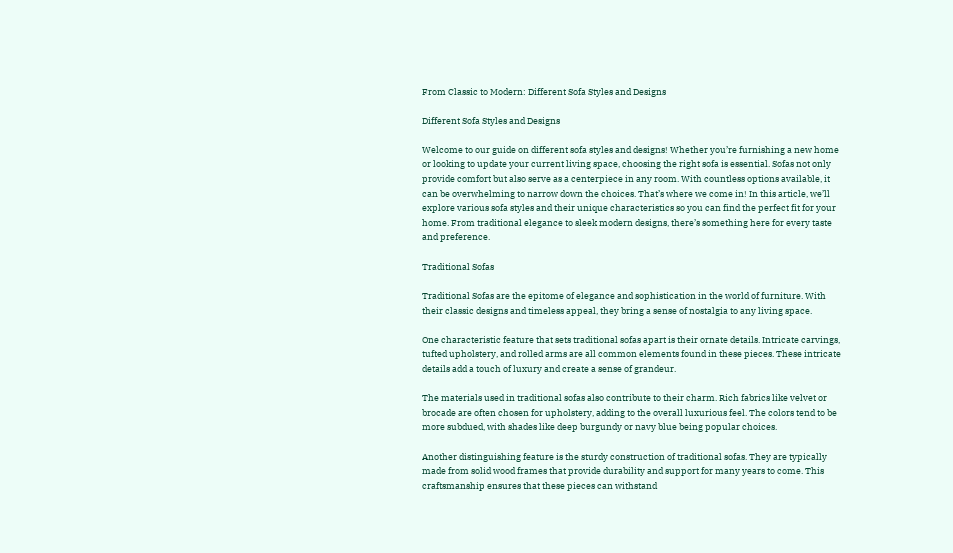From Classic to Modern: Different Sofa Styles and Designs

Different Sofa Styles and Designs

Welcome to our guide on different sofa styles and designs! Whether you’re furnishing a new home or looking to update your current living space, choosing the right sofa is essential. Sofas not only provide comfort but also serve as a centerpiece in any room. With countless options available, it can be overwhelming to narrow down the choices. That’s where we come in! In this article, we’ll explore various sofa styles and their unique characteristics so you can find the perfect fit for your home. From traditional elegance to sleek modern designs, there’s something here for every taste and preference.

Traditional Sofas

Traditional Sofas are the epitome of elegance and sophistication in the world of furniture. With their classic designs and timeless appeal, they bring a sense of nostalgia to any living space.

One characteristic feature that sets traditional sofas apart is their ornate details. Intricate carvings, tufted upholstery, and rolled arms are all common elements found in these pieces. These intricate details add a touch of luxury and create a sense of grandeur.

The materials used in traditional sofas also contribute to their charm. Rich fabrics like velvet or brocade are often chosen for upholstery, adding to the overall luxurious feel. The colors tend to be more subdued, with shades like deep burgundy or navy blue being popular choices.

Another distinguishing feature is the sturdy construction of traditional sofas. They are typically made from solid wood frames that provide durability and support for many years to come. This craftsmanship ensures that these pieces can withstand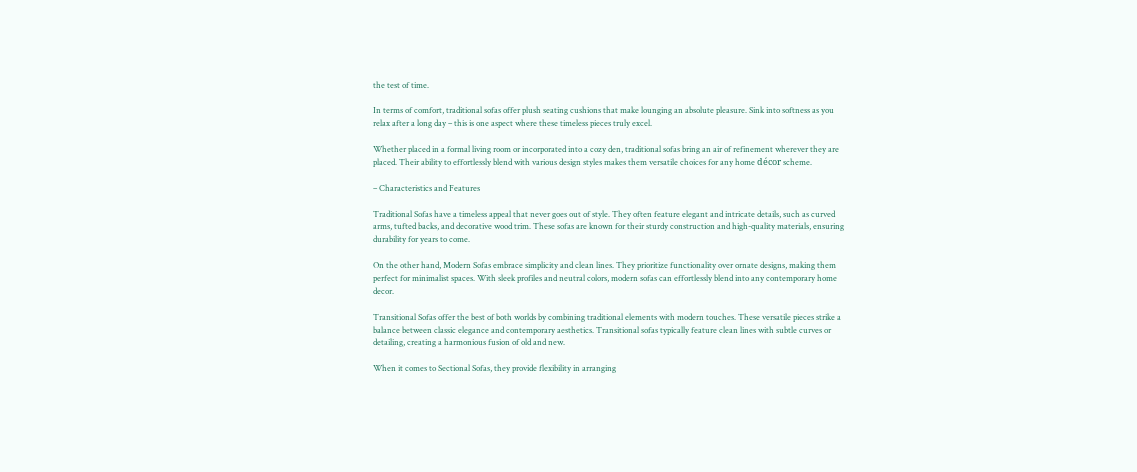the test of time.

In terms of comfort, traditional sofas offer plush seating cushions that make lounging an absolute pleasure. Sink into softness as you relax after a long day – this is one aspect where these timeless pieces truly excel.

Whether placed in a formal living room or incorporated into a cozy den, traditional sofas bring an air of refinement wherever they are placed. Their ability to effortlessly blend with various design styles makes them versatile choices for any home décor scheme.

– Characteristics and Features

Traditional Sofas have a timeless appeal that never goes out of style. They often feature elegant and intricate details, such as curved arms, tufted backs, and decorative wood trim. These sofas are known for their sturdy construction and high-quality materials, ensuring durability for years to come.

On the other hand, Modern Sofas embrace simplicity and clean lines. They prioritize functionality over ornate designs, making them perfect for minimalist spaces. With sleek profiles and neutral colors, modern sofas can effortlessly blend into any contemporary home decor.

Transitional Sofas offer the best of both worlds by combining traditional elements with modern touches. These versatile pieces strike a balance between classic elegance and contemporary aesthetics. Transitional sofas typically feature clean lines with subtle curves or detailing, creating a harmonious fusion of old and new.

When it comes to Sectional Sofas, they provide flexibility in arranging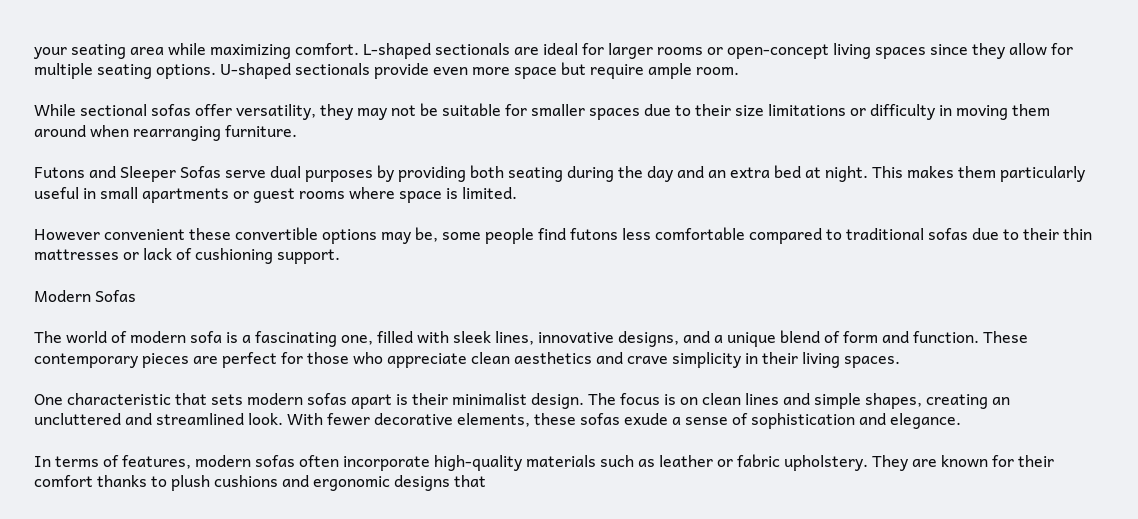your seating area while maximizing comfort. L-shaped sectionals are ideal for larger rooms or open-concept living spaces since they allow for multiple seating options. U-shaped sectionals provide even more space but require ample room.

While sectional sofas offer versatility, they may not be suitable for smaller spaces due to their size limitations or difficulty in moving them around when rearranging furniture.

Futons and Sleeper Sofas serve dual purposes by providing both seating during the day and an extra bed at night. This makes them particularly useful in small apartments or guest rooms where space is limited.

However convenient these convertible options may be, some people find futons less comfortable compared to traditional sofas due to their thin mattresses or lack of cushioning support.

Modern Sofas

The world of modern sofa is a fascinating one, filled with sleek lines, innovative designs, and a unique blend of form and function. These contemporary pieces are perfect for those who appreciate clean aesthetics and crave simplicity in their living spaces.

One characteristic that sets modern sofas apart is their minimalist design. The focus is on clean lines and simple shapes, creating an uncluttered and streamlined look. With fewer decorative elements, these sofas exude a sense of sophistication and elegance.

In terms of features, modern sofas often incorporate high-quality materials such as leather or fabric upholstery. They are known for their comfort thanks to plush cushions and ergonomic designs that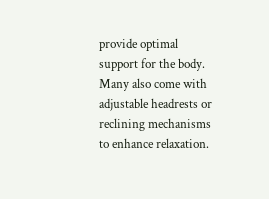provide optimal support for the body. Many also come with adjustable headrests or reclining mechanisms to enhance relaxation.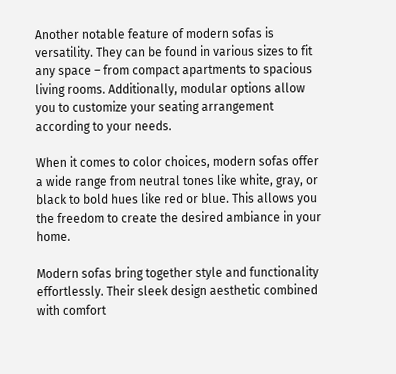Another notable feature of modern sofas is versatility. They can be found in various sizes to fit any space – from compact apartments to spacious living rooms. Additionally, modular options allow you to customize your seating arrangement according to your needs.

When it comes to color choices, modern sofas offer a wide range from neutral tones like white, gray, or black to bold hues like red or blue. This allows you the freedom to create the desired ambiance in your home.

Modern sofas bring together style and functionality effortlessly. Their sleek design aesthetic combined with comfort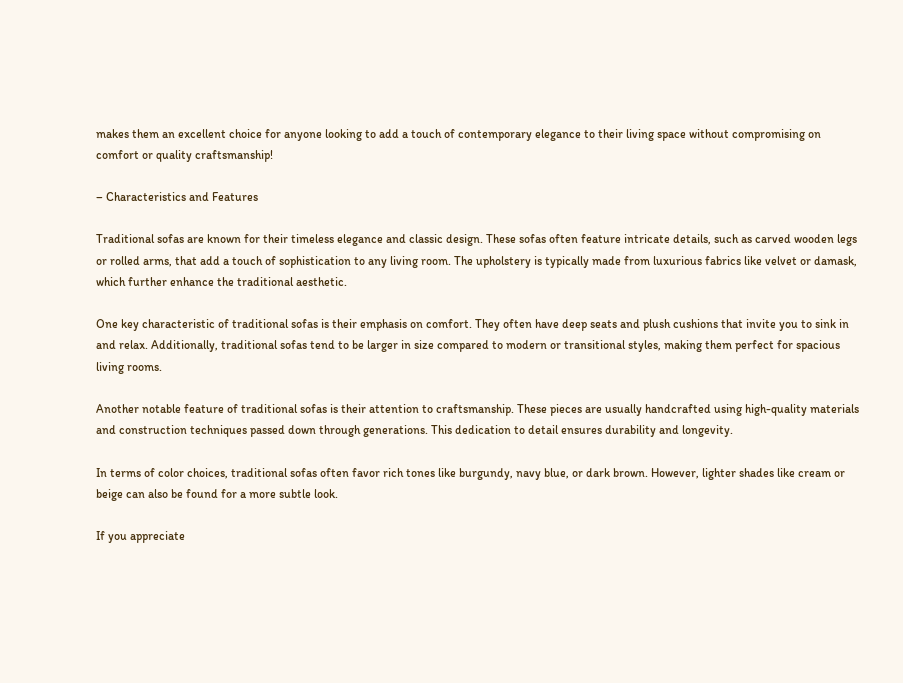makes them an excellent choice for anyone looking to add a touch of contemporary elegance to their living space without compromising on comfort or quality craftsmanship!

– Characteristics and Features

Traditional sofas are known for their timeless elegance and classic design. These sofas often feature intricate details, such as carved wooden legs or rolled arms, that add a touch of sophistication to any living room. The upholstery is typically made from luxurious fabrics like velvet or damask, which further enhance the traditional aesthetic.

One key characteristic of traditional sofas is their emphasis on comfort. They often have deep seats and plush cushions that invite you to sink in and relax. Additionally, traditional sofas tend to be larger in size compared to modern or transitional styles, making them perfect for spacious living rooms.

Another notable feature of traditional sofas is their attention to craftsmanship. These pieces are usually handcrafted using high-quality materials and construction techniques passed down through generations. This dedication to detail ensures durability and longevity.

In terms of color choices, traditional sofas often favor rich tones like burgundy, navy blue, or dark brown. However, lighter shades like cream or beige can also be found for a more subtle look.

If you appreciate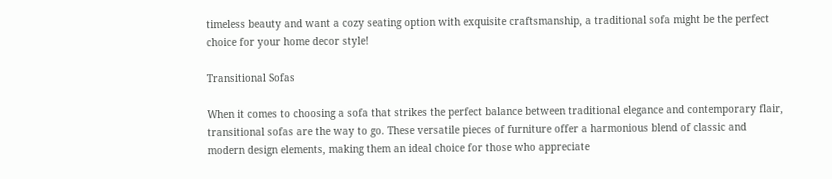timeless beauty and want a cozy seating option with exquisite craftsmanship, a traditional sofa might be the perfect choice for your home decor style!

Transitional Sofas

When it comes to choosing a sofa that strikes the perfect balance between traditional elegance and contemporary flair, transitional sofas are the way to go. These versatile pieces of furniture offer a harmonious blend of classic and modern design elements, making them an ideal choice for those who appreciate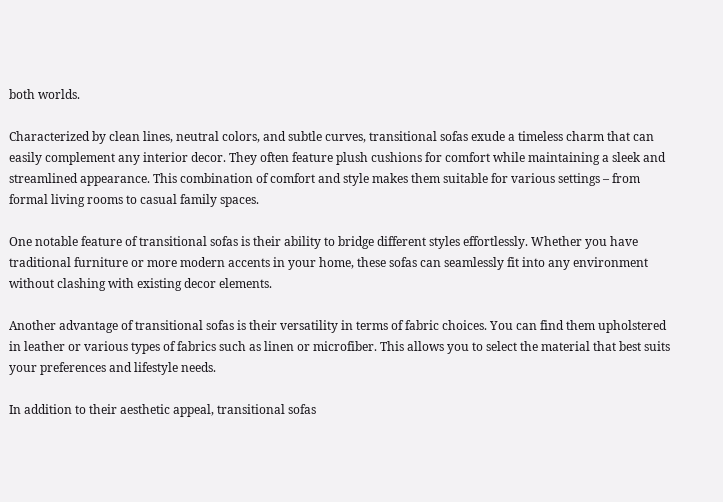both worlds.

Characterized by clean lines, neutral colors, and subtle curves, transitional sofas exude a timeless charm that can easily complement any interior decor. They often feature plush cushions for comfort while maintaining a sleek and streamlined appearance. This combination of comfort and style makes them suitable for various settings – from formal living rooms to casual family spaces.

One notable feature of transitional sofas is their ability to bridge different styles effortlessly. Whether you have traditional furniture or more modern accents in your home, these sofas can seamlessly fit into any environment without clashing with existing decor elements.

Another advantage of transitional sofas is their versatility in terms of fabric choices. You can find them upholstered in leather or various types of fabrics such as linen or microfiber. This allows you to select the material that best suits your preferences and lifestyle needs.

In addition to their aesthetic appeal, transitional sofas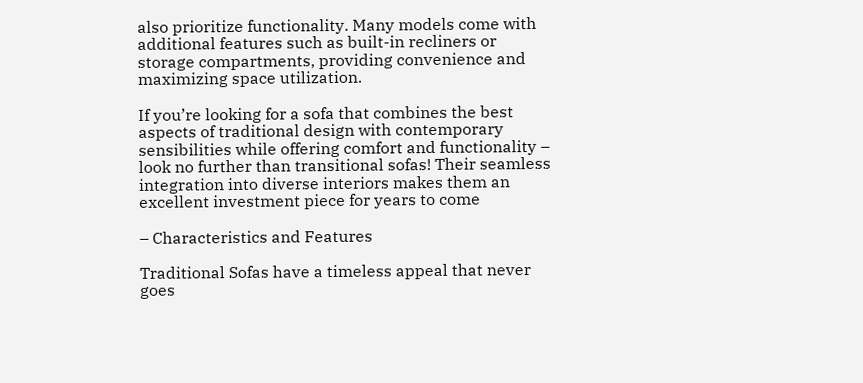also prioritize functionality. Many models come with additional features such as built-in recliners or storage compartments, providing convenience and maximizing space utilization.

If you’re looking for a sofa that combines the best aspects of traditional design with contemporary sensibilities while offering comfort and functionality – look no further than transitional sofas! Their seamless integration into diverse interiors makes them an excellent investment piece for years to come

– Characteristics and Features

Traditional Sofas have a timeless appeal that never goes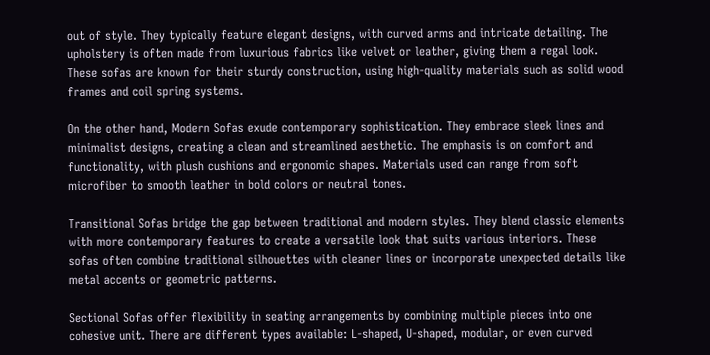out of style. They typically feature elegant designs, with curved arms and intricate detailing. The upholstery is often made from luxurious fabrics like velvet or leather, giving them a regal look. These sofas are known for their sturdy construction, using high-quality materials such as solid wood frames and coil spring systems.

On the other hand, Modern Sofas exude contemporary sophistication. They embrace sleek lines and minimalist designs, creating a clean and streamlined aesthetic. The emphasis is on comfort and functionality, with plush cushions and ergonomic shapes. Materials used can range from soft microfiber to smooth leather in bold colors or neutral tones.

Transitional Sofas bridge the gap between traditional and modern styles. They blend classic elements with more contemporary features to create a versatile look that suits various interiors. These sofas often combine traditional silhouettes with cleaner lines or incorporate unexpected details like metal accents or geometric patterns.

Sectional Sofas offer flexibility in seating arrangements by combining multiple pieces into one cohesive unit. There are different types available: L-shaped, U-shaped, modular, or even curved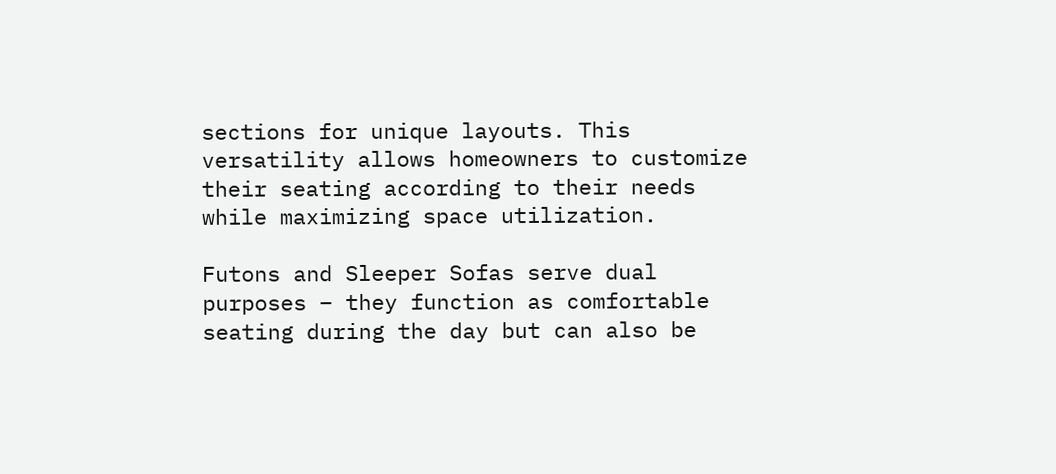sections for unique layouts. This versatility allows homeowners to customize their seating according to their needs while maximizing space utilization.

Futons and Sleeper Sofas serve dual purposes – they function as comfortable seating during the day but can also be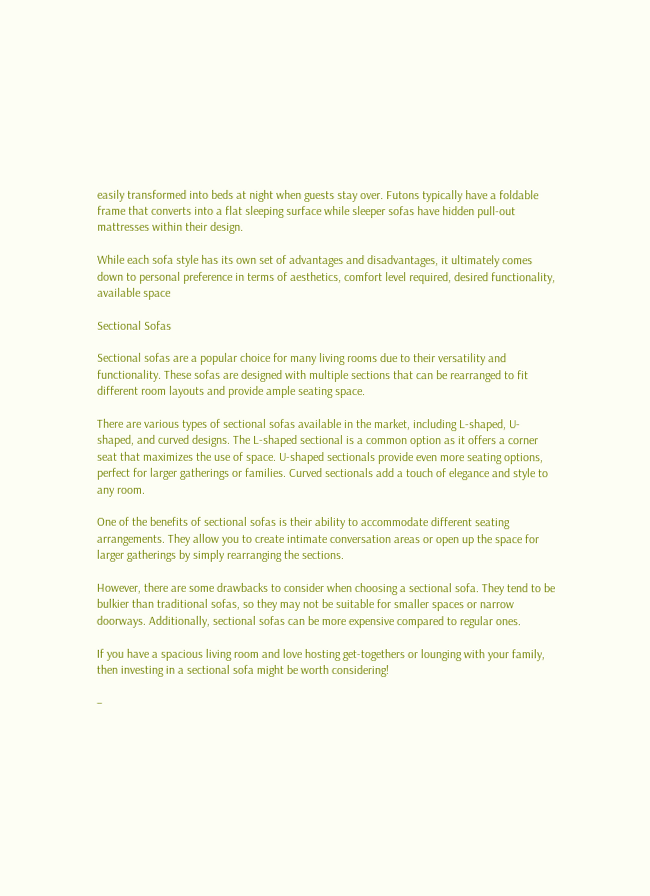easily transformed into beds at night when guests stay over. Futons typically have a foldable frame that converts into a flat sleeping surface while sleeper sofas have hidden pull-out mattresses within their design.

While each sofa style has its own set of advantages and disadvantages, it ultimately comes down to personal preference in terms of aesthetics, comfort level required, desired functionality, available space

Sectional Sofas

Sectional sofas are a popular choice for many living rooms due to their versatility and functionality. These sofas are designed with multiple sections that can be rearranged to fit different room layouts and provide ample seating space.

There are various types of sectional sofas available in the market, including L-shaped, U-shaped, and curved designs. The L-shaped sectional is a common option as it offers a corner seat that maximizes the use of space. U-shaped sectionals provide even more seating options, perfect for larger gatherings or families. Curved sectionals add a touch of elegance and style to any room.

One of the benefits of sectional sofas is their ability to accommodate different seating arrangements. They allow you to create intimate conversation areas or open up the space for larger gatherings by simply rearranging the sections.

However, there are some drawbacks to consider when choosing a sectional sofa. They tend to be bulkier than traditional sofas, so they may not be suitable for smaller spaces or narrow doorways. Additionally, sectional sofas can be more expensive compared to regular ones.

If you have a spacious living room and love hosting get-togethers or lounging with your family, then investing in a sectional sofa might be worth considering!

–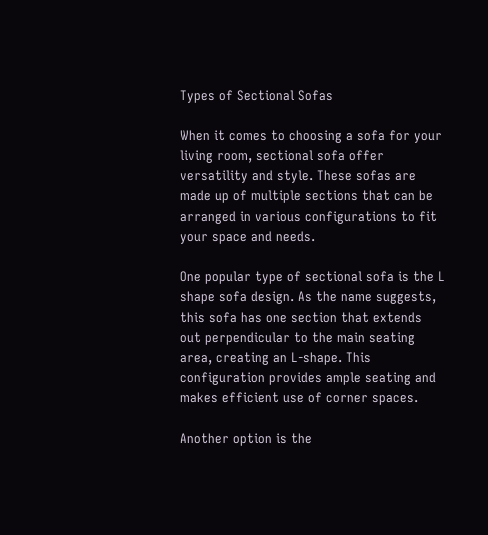Types of Sectional Sofas

When it comes to choosing a sofa for your living room, sectional sofa offer versatility and style. These sofas are made up of multiple sections that can be arranged in various configurations to fit your space and needs.

One popular type of sectional sofa is the L shape sofa design. As the name suggests, this sofa has one section that extends out perpendicular to the main seating area, creating an L-shape. This configuration provides ample seating and makes efficient use of corner spaces.

Another option is the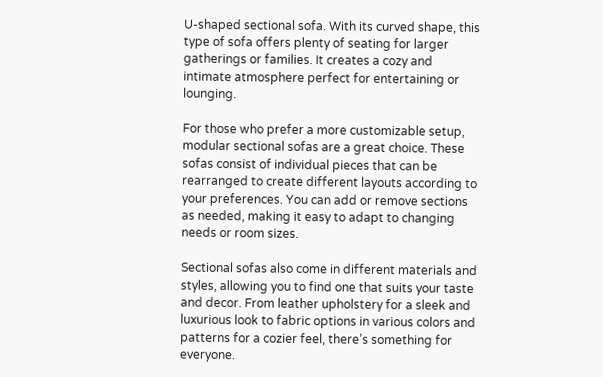U-shaped sectional sofa. With its curved shape, this type of sofa offers plenty of seating for larger gatherings or families. It creates a cozy and intimate atmosphere perfect for entertaining or lounging.

For those who prefer a more customizable setup, modular sectional sofas are a great choice. These sofas consist of individual pieces that can be rearranged to create different layouts according to your preferences. You can add or remove sections as needed, making it easy to adapt to changing needs or room sizes.

Sectional sofas also come in different materials and styles, allowing you to find one that suits your taste and decor. From leather upholstery for a sleek and luxurious look to fabric options in various colors and patterns for a cozier feel, there’s something for everyone.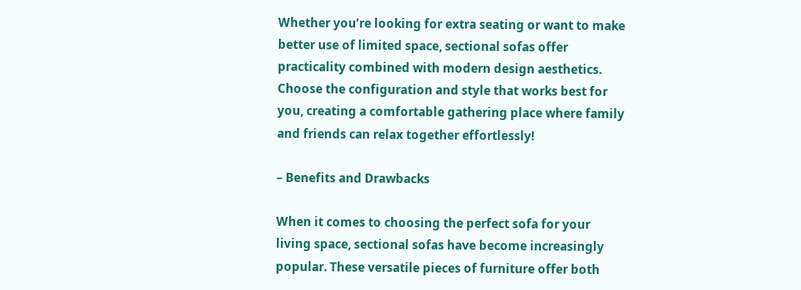Whether you’re looking for extra seating or want to make better use of limited space, sectional sofas offer practicality combined with modern design aesthetics. Choose the configuration and style that works best for you, creating a comfortable gathering place where family and friends can relax together effortlessly!

– Benefits and Drawbacks

When it comes to choosing the perfect sofa for your living space, sectional sofas have become increasingly popular. These versatile pieces of furniture offer both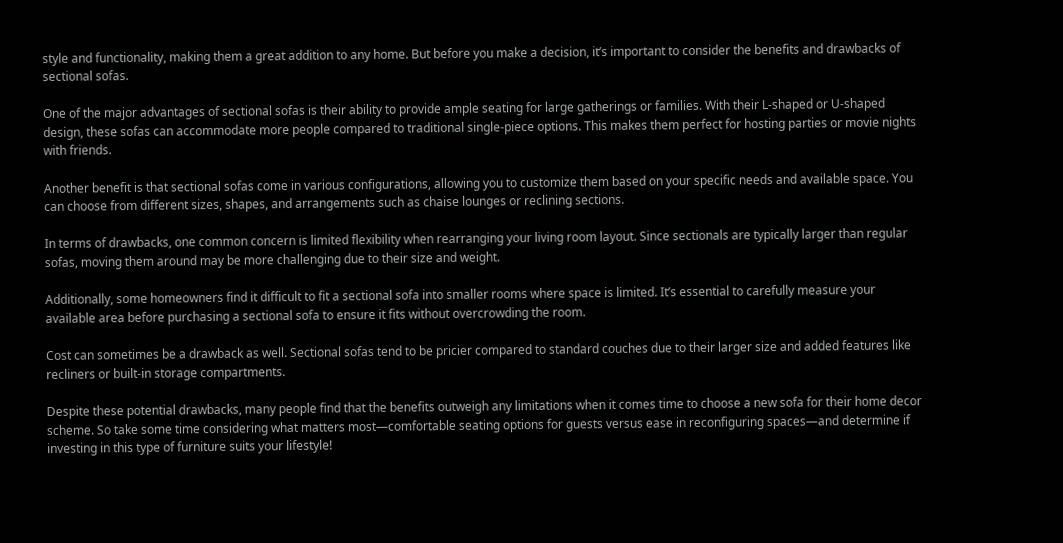style and functionality, making them a great addition to any home. But before you make a decision, it’s important to consider the benefits and drawbacks of sectional sofas.

One of the major advantages of sectional sofas is their ability to provide ample seating for large gatherings or families. With their L-shaped or U-shaped design, these sofas can accommodate more people compared to traditional single-piece options. This makes them perfect for hosting parties or movie nights with friends.

Another benefit is that sectional sofas come in various configurations, allowing you to customize them based on your specific needs and available space. You can choose from different sizes, shapes, and arrangements such as chaise lounges or reclining sections.

In terms of drawbacks, one common concern is limited flexibility when rearranging your living room layout. Since sectionals are typically larger than regular sofas, moving them around may be more challenging due to their size and weight.

Additionally, some homeowners find it difficult to fit a sectional sofa into smaller rooms where space is limited. It’s essential to carefully measure your available area before purchasing a sectional sofa to ensure it fits without overcrowding the room.

Cost can sometimes be a drawback as well. Sectional sofas tend to be pricier compared to standard couches due to their larger size and added features like recliners or built-in storage compartments.

Despite these potential drawbacks, many people find that the benefits outweigh any limitations when it comes time to choose a new sofa for their home decor scheme. So take some time considering what matters most—comfortable seating options for guests versus ease in reconfiguring spaces—and determine if investing in this type of furniture suits your lifestyle!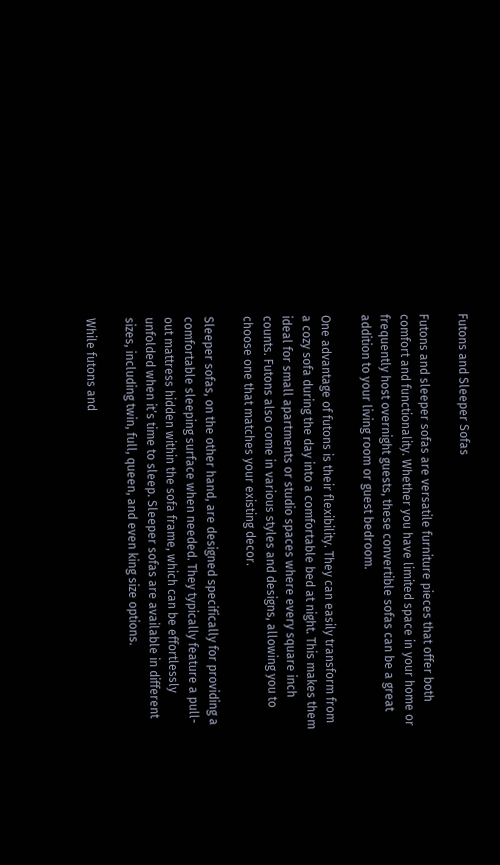Futons and Sleeper Sofas

Futons and sleeper sofas are versatile furniture pieces that offer both comfort and functionality. Whether you have limited space in your home or frequently host overnight guests, these convertible sofas can be a great addition to your living room or guest bedroom.

One advantage of futons is their flexibility. They can easily transform from a cozy sofa during the day into a comfortable bed at night. This makes them ideal for small apartments or studio spaces where every square inch counts. Futons also come in various styles and designs, allowing you to choose one that matches your existing decor.

Sleeper sofas, on the other hand, are designed specifically for providing a comfortable sleeping surface when needed. They typically feature a pull-out mattress hidden within the sofa frame, which can be effortlessly unfolded when it’s time to sleep. Sleeper sofas are available in different sizes, including twin, full, queen, and even king size options.

While futons and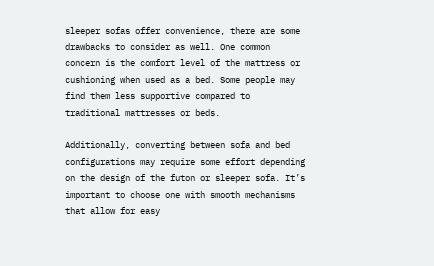sleeper sofas offer convenience, there are some drawbacks to consider as well. One common concern is the comfort level of the mattress or cushioning when used as a bed. Some people may find them less supportive compared to traditional mattresses or beds.

Additionally, converting between sofa and bed configurations may require some effort depending on the design of the futon or sleeper sofa. It’s important to choose one with smooth mechanisms that allow for easy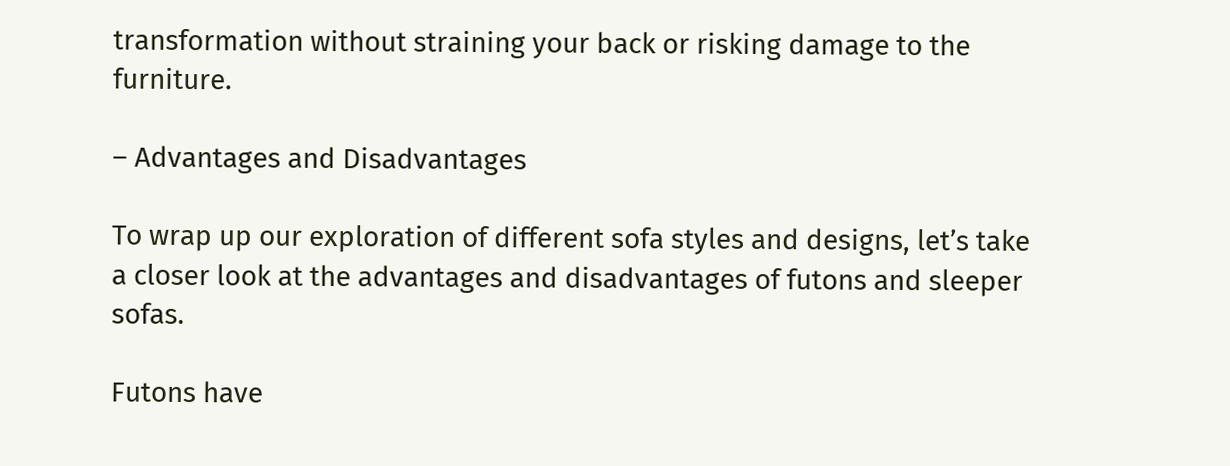transformation without straining your back or risking damage to the furniture.

– Advantages and Disadvantages

To wrap up our exploration of different sofa styles and designs, let’s take a closer look at the advantages and disadvantages of futons and sleeper sofas.

Futons have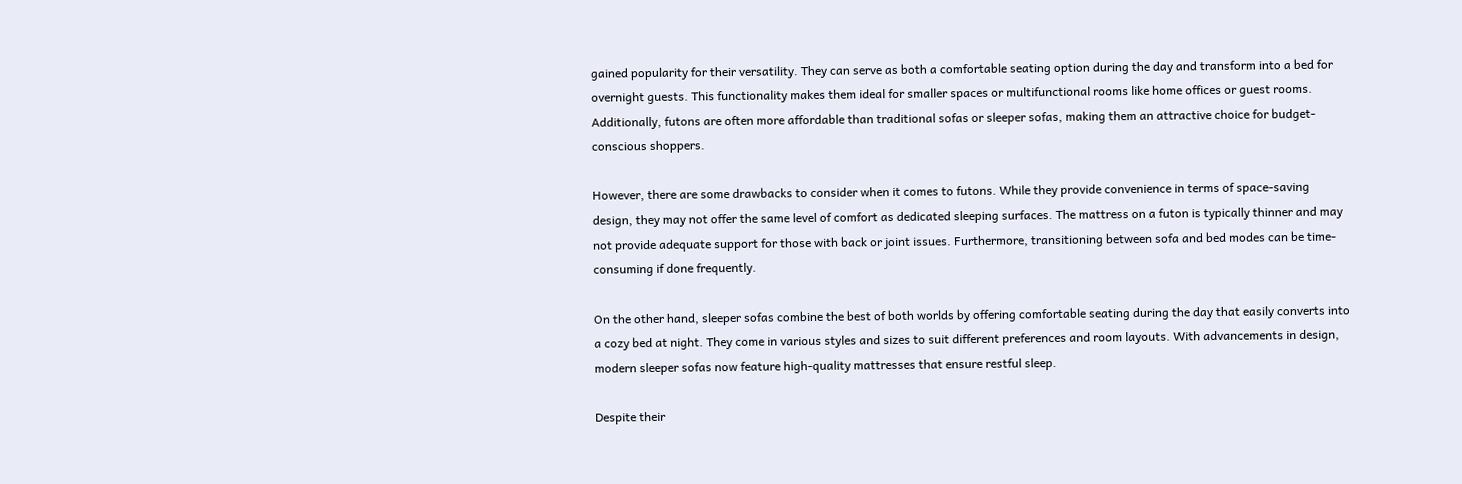gained popularity for their versatility. They can serve as both a comfortable seating option during the day and transform into a bed for overnight guests. This functionality makes them ideal for smaller spaces or multifunctional rooms like home offices or guest rooms. Additionally, futons are often more affordable than traditional sofas or sleeper sofas, making them an attractive choice for budget-conscious shoppers.

However, there are some drawbacks to consider when it comes to futons. While they provide convenience in terms of space-saving design, they may not offer the same level of comfort as dedicated sleeping surfaces. The mattress on a futon is typically thinner and may not provide adequate support for those with back or joint issues. Furthermore, transitioning between sofa and bed modes can be time-consuming if done frequently.

On the other hand, sleeper sofas combine the best of both worlds by offering comfortable seating during the day that easily converts into a cozy bed at night. They come in various styles and sizes to suit different preferences and room layouts. With advancements in design, modern sleeper sofas now feature high-quality mattresses that ensure restful sleep.

Despite their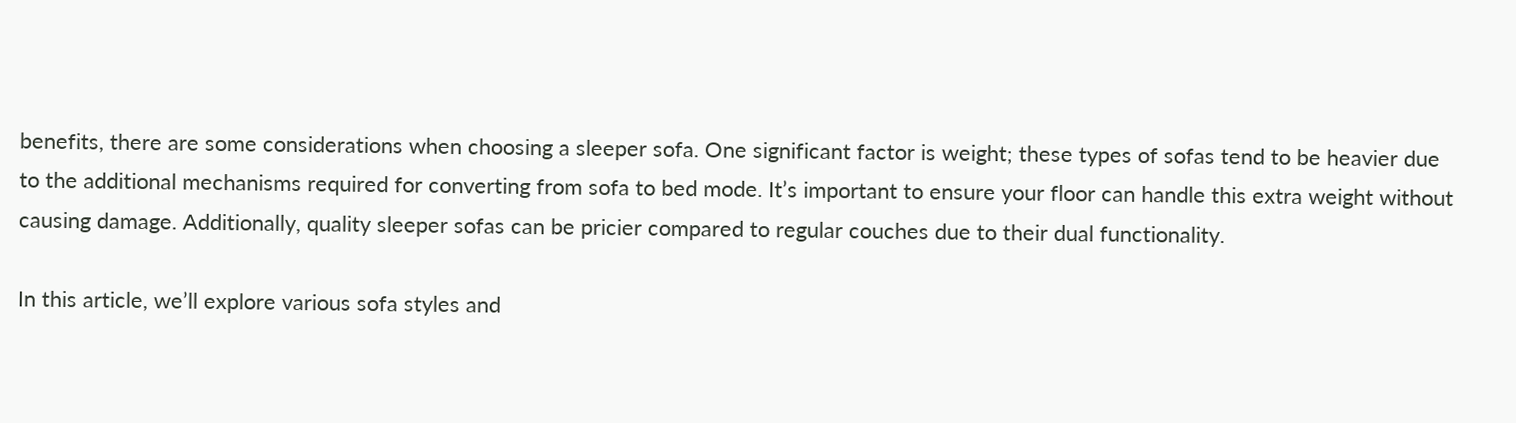benefits, there are some considerations when choosing a sleeper sofa. One significant factor is weight; these types of sofas tend to be heavier due to the additional mechanisms required for converting from sofa to bed mode. It’s important to ensure your floor can handle this extra weight without causing damage. Additionally, quality sleeper sofas can be pricier compared to regular couches due to their dual functionality.

In this article, we’ll explore various sofa styles and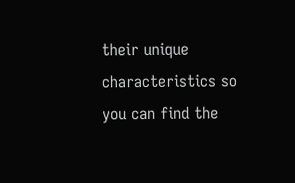their unique characteristics so you can find the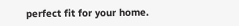perfect fit for your home.